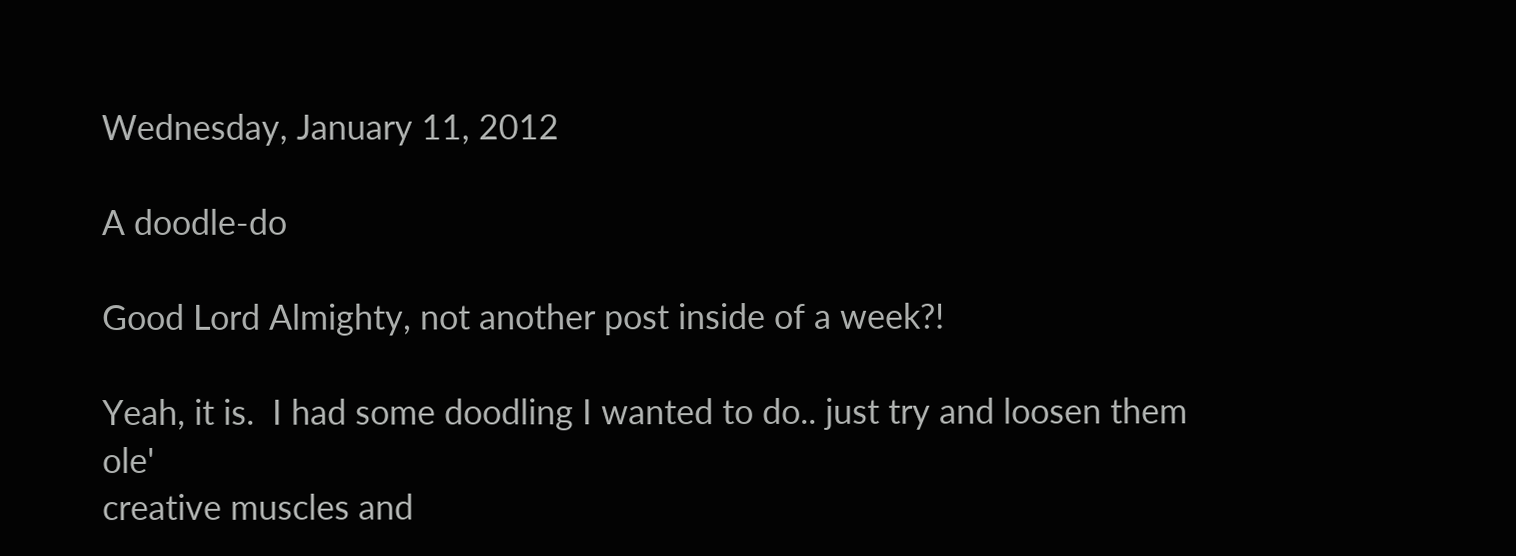Wednesday, January 11, 2012

A doodle-do

Good Lord Almighty, not another post inside of a week?!

Yeah, it is.  I had some doodling I wanted to do.. just try and loosen them ole'
creative muscles and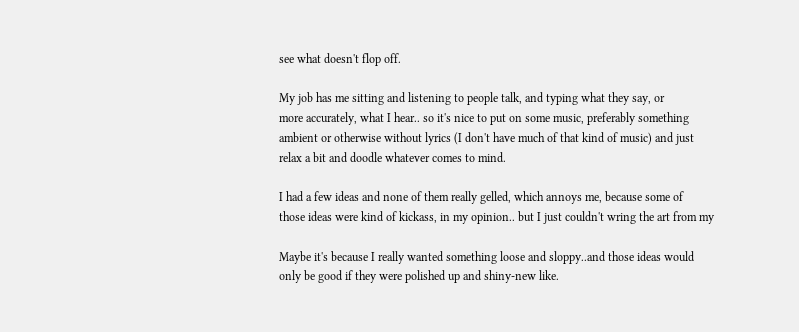see what doesn't flop off.

My job has me sitting and listening to people talk, and typing what they say, or
more accurately, what I hear.. so it's nice to put on some music, preferably something
ambient or otherwise without lyrics (I don't have much of that kind of music) and just
relax a bit and doodle whatever comes to mind.

I had a few ideas and none of them really gelled, which annoys me, because some of
those ideas were kind of kickass, in my opinion.. but I just couldn't wring the art from my

Maybe it's because I really wanted something loose and sloppy..and those ideas would
only be good if they were polished up and shiny-new like.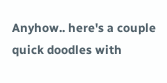Anyhow.. here's a couple quick doodles with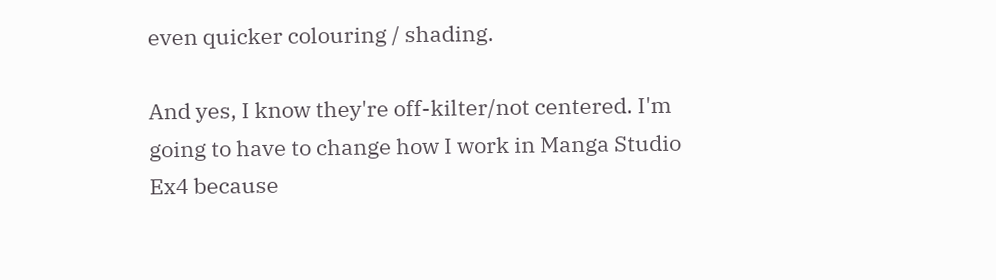even quicker colouring / shading.

And yes, I know they're off-kilter/not centered. I'm going to have to change how I work in Manga Studio Ex4 because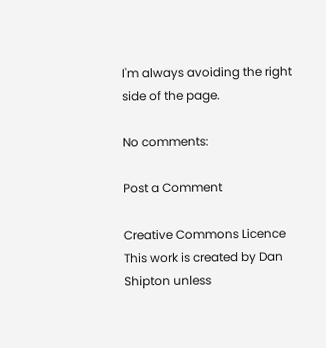I'm always avoiding the right side of the page.

No comments:

Post a Comment

Creative Commons Licence
This work is created by Dan Shipton unless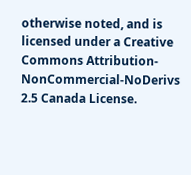otherwise noted, and is licensed under a Creative Commons Attribution-NonCommercial-NoDerivs 2.5 Canada License.